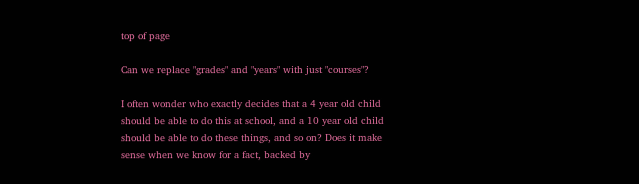top of page

Can we replace "grades" and "years" with just "courses"?

I often wonder who exactly decides that a 4 year old child should be able to do this at school, and a 10 year old child should be able to do these things, and so on? Does it make sense when we know for a fact, backed by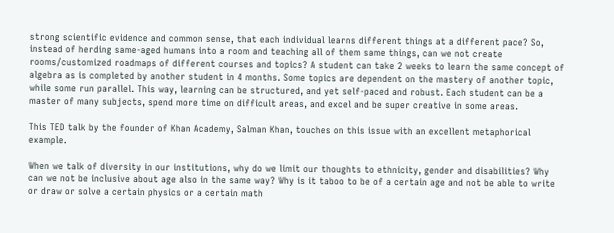strong scientific evidence and common sense, that each individual learns different things at a different pace? So, instead of herding same-aged humans into a room and teaching all of them same things, can we not create rooms/customized roadmaps of different courses and topics? A student can take 2 weeks to learn the same concept of algebra as is completed by another student in 4 months. Some topics are dependent on the mastery of another topic, while some run parallel. This way, learning can be structured, and yet self-paced and robust. Each student can be a master of many subjects, spend more time on difficult areas, and excel and be super creative in some areas.

This TED talk by the founder of Khan Academy, Salman Khan, touches on this issue with an excellent metaphorical example.

When we talk of diversity in our institutions, why do we limit our thoughts to ethnicity, gender and disabilities? Why can we not be inclusive about age also in the same way? Why is it taboo to be of a certain age and not be able to write or draw or solve a certain physics or a certain math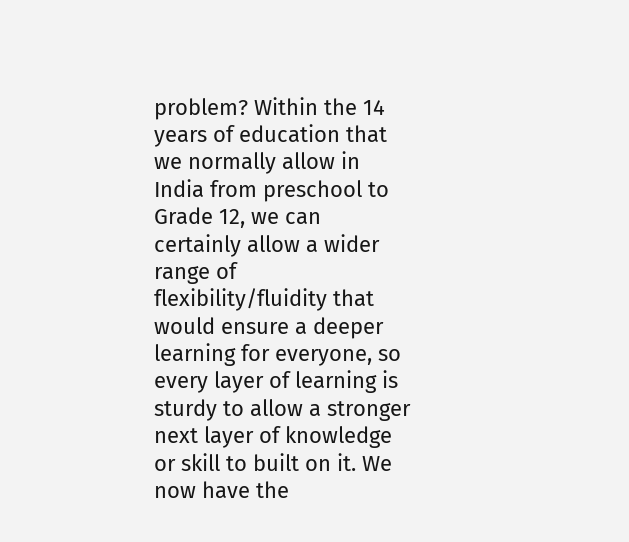problem? Within the 14 years of education that we normally allow in India from preschool to Grade 12, we can certainly allow a wider range of flexibility/fluidity that would ensure a deeper learning for everyone, so every layer of learning is sturdy to allow a stronger next layer of knowledge or skill to built on it. We now have the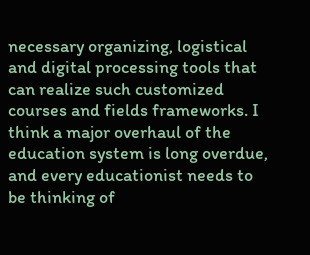necessary organizing, logistical and digital processing tools that can realize such customized courses and fields frameworks. I think a major overhaul of the education system is long overdue, and every educationist needs to be thinking of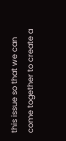this issue so that we can come together to create a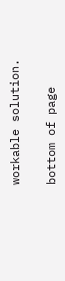workable solution.

bottom of page